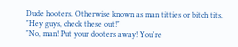Dude hooters. Otherwise known as man titties or bitch tits.
"Hey guys, check these out!"
"No, man! Put your dooters away! You're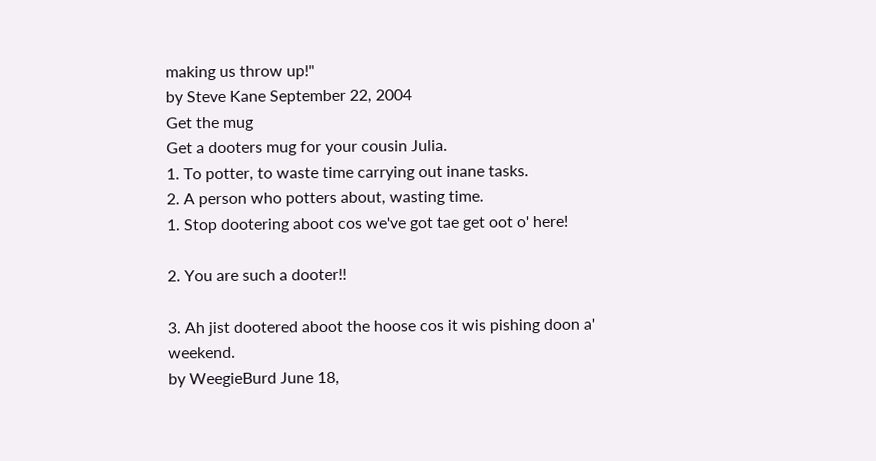making us throw up!"
by Steve Kane September 22, 2004
Get the mug
Get a dooters mug for your cousin Julia.
1. To potter, to waste time carrying out inane tasks.
2. A person who potters about, wasting time.
1. Stop dootering aboot cos we've got tae get oot o' here!

2. You are such a dooter!!

3. Ah jist dootered aboot the hoose cos it wis pishing doon a' weekend.
by WeegieBurd June 18,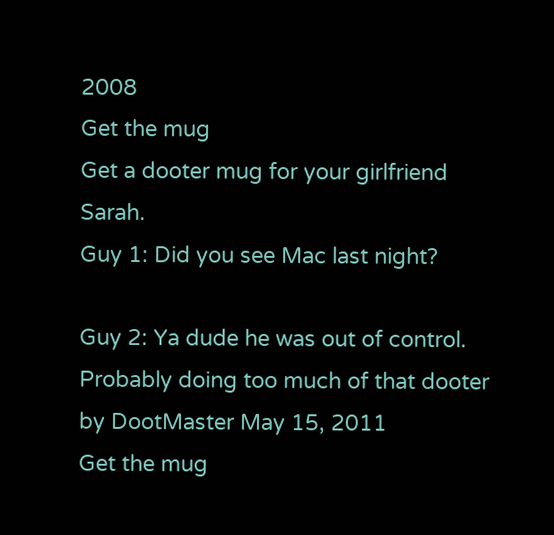2008
Get the mug
Get a dooter mug for your girlfriend Sarah.
Guy 1: Did you see Mac last night?

Guy 2: Ya dude he was out of control. Probably doing too much of that dooter
by DootMaster May 15, 2011
Get the mug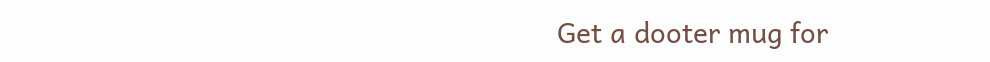Get a dooter mug for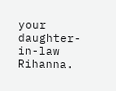your daughter-in-law Rihanna.